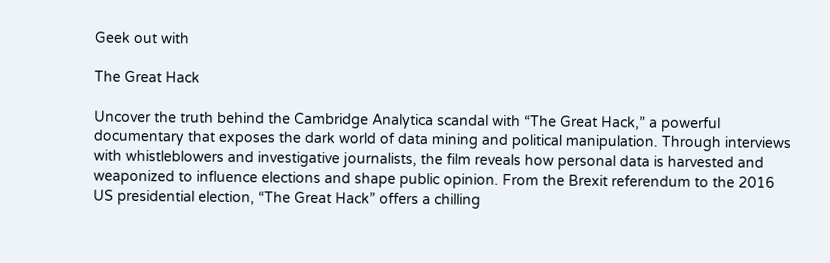Geek out with

The Great Hack

Uncover the truth behind the Cambridge Analytica scandal with “The Great Hack,” a powerful documentary that exposes the dark world of data mining and political manipulation. Through interviews with whistleblowers and investigative journalists, the film reveals how personal data is harvested and weaponized to influence elections and shape public opinion. From the Brexit referendum to the 2016 US presidential election, “The Great Hack” offers a chilling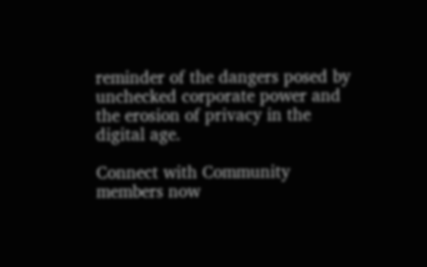reminder of the dangers posed by unchecked corporate power and the erosion of privacy in the digital age.

Connect with Community members now